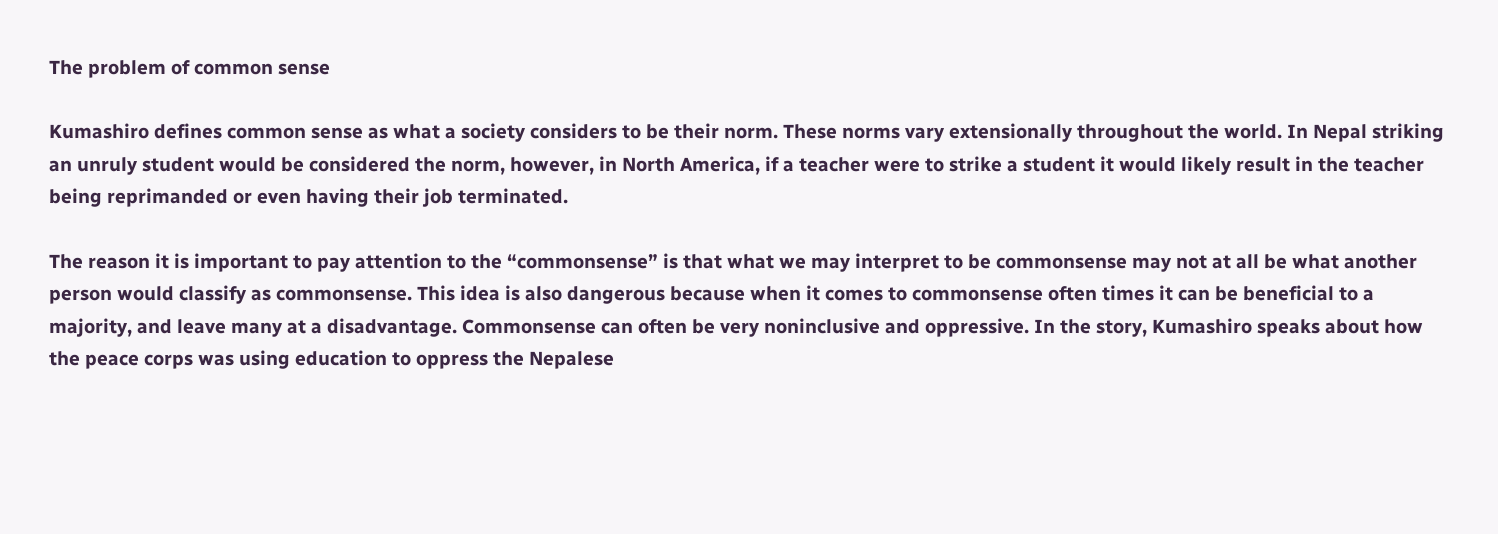The problem of common sense

Kumashiro defines common sense as what a society considers to be their norm. These norms vary extensionally throughout the world. In Nepal striking an unruly student would be considered the norm, however, in North America, if a teacher were to strike a student it would likely result in the teacher being reprimanded or even having their job terminated.

The reason it is important to pay attention to the “commonsense” is that what we may interpret to be commonsense may not at all be what another person would classify as commonsense. This idea is also dangerous because when it comes to commonsense often times it can be beneficial to a majority, and leave many at a disadvantage. Commonsense can often be very noninclusive and oppressive. In the story, Kumashiro speaks about how the peace corps was using education to oppress the Nepalese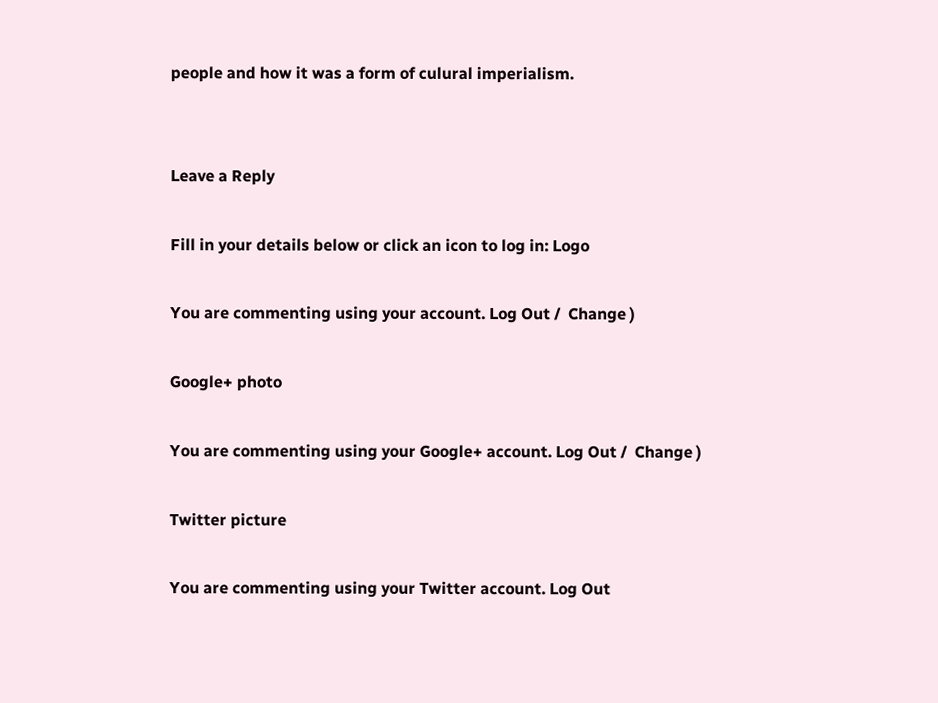people and how it was a form of culural imperialism.


Leave a Reply

Fill in your details below or click an icon to log in: Logo

You are commenting using your account. Log Out /  Change )

Google+ photo

You are commenting using your Google+ account. Log Out /  Change )

Twitter picture

You are commenting using your Twitter account. Log Out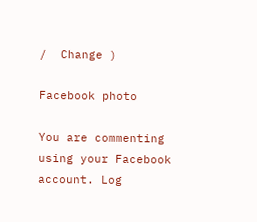/  Change )

Facebook photo

You are commenting using your Facebook account. Log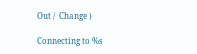Out /  Change )

Connecting to %s